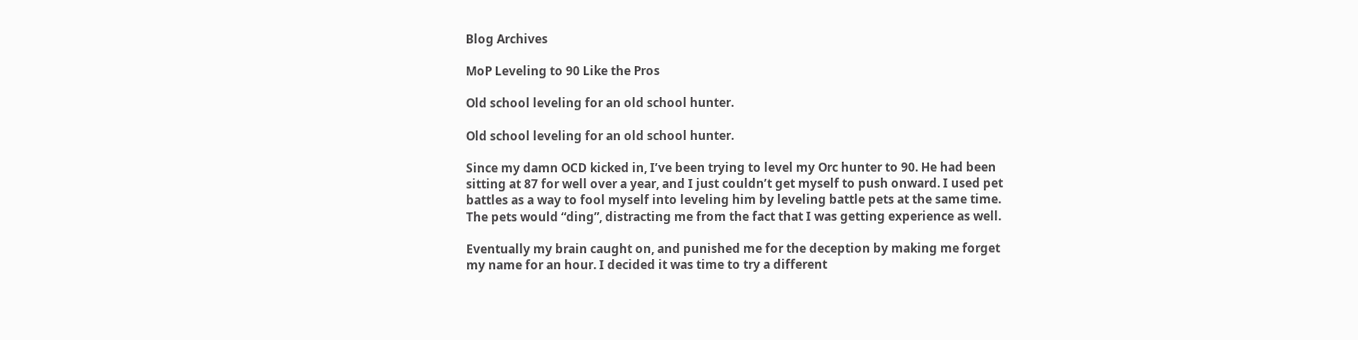Blog Archives

MoP Leveling to 90 Like the Pros

Old school leveling for an old school hunter.

Old school leveling for an old school hunter.

Since my damn OCD kicked in, I’ve been trying to level my Orc hunter to 90. He had been sitting at 87 for well over a year, and I just couldn’t get myself to push onward. I used pet battles as a way to fool myself into leveling him by leveling battle pets at the same time. The pets would “ding”, distracting me from the fact that I was getting experience as well.

Eventually my brain caught on, and punished me for the deception by making me forget my name for an hour. I decided it was time to try a different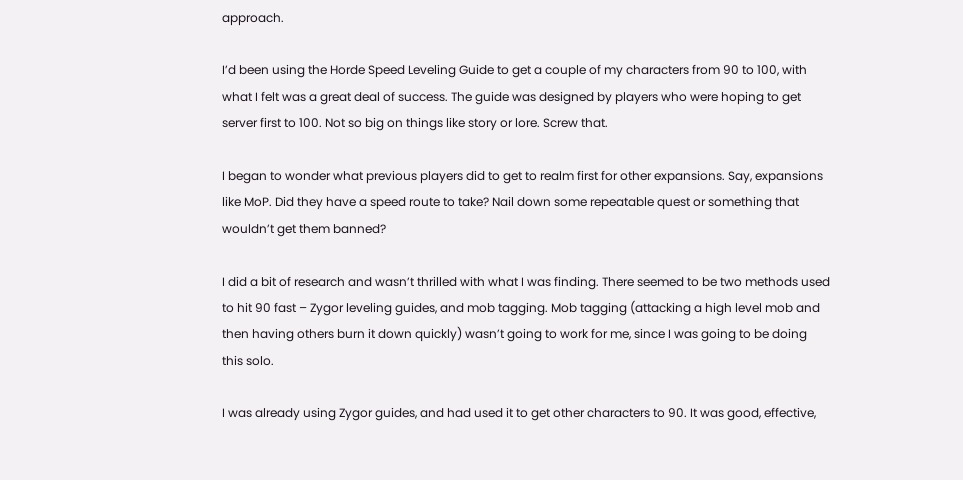approach.

I’d been using the Horde Speed Leveling Guide to get a couple of my characters from 90 to 100, with what I felt was a great deal of success. The guide was designed by players who were hoping to get server first to 100. Not so big on things like story or lore. Screw that.

I began to wonder what previous players did to get to realm first for other expansions. Say, expansions like MoP. Did they have a speed route to take? Nail down some repeatable quest or something that wouldn’t get them banned?

I did a bit of research and wasn’t thrilled with what I was finding. There seemed to be two methods used to hit 90 fast – Zygor leveling guides, and mob tagging. Mob tagging (attacking a high level mob and then having others burn it down quickly) wasn’t going to work for me, since I was going to be doing this solo.

I was already using Zygor guides, and had used it to get other characters to 90. It was good, effective,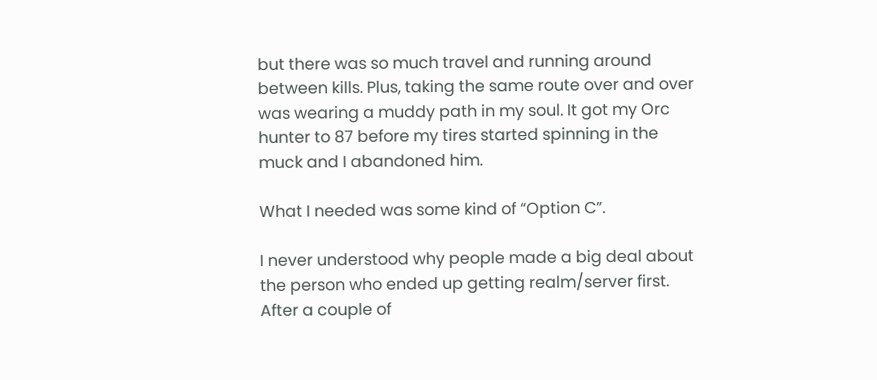but there was so much travel and running around between kills. Plus, taking the same route over and over was wearing a muddy path in my soul. It got my Orc hunter to 87 before my tires started spinning in the muck and I abandoned him.

What I needed was some kind of “Option C”.

I never understood why people made a big deal about the person who ended up getting realm/server first. After a couple of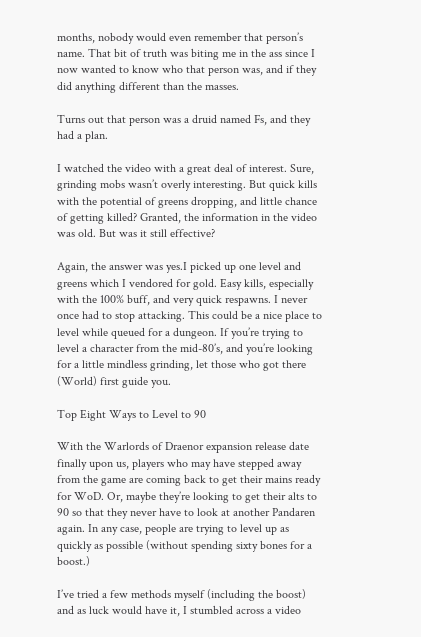months, nobody would even remember that person’s name. That bit of truth was biting me in the ass since I now wanted to know who that person was, and if they did anything different than the masses.

Turns out that person was a druid named Fs, and they had a plan.

I watched the video with a great deal of interest. Sure, grinding mobs wasn’t overly interesting. But quick kills with the potential of greens dropping, and little chance of getting killed? Granted, the information in the video was old. But was it still effective?

Again, the answer was yes.I picked up one level and greens which I vendored for gold. Easy kills, especially with the 100% buff, and very quick respawns. I never once had to stop attacking. This could be a nice place to level while queued for a dungeon. If you’re trying to level a character from the mid-80’s, and you’re looking for a little mindless grinding, let those who got there (World) first guide you.

Top Eight Ways to Level to 90

With the Warlords of Draenor expansion release date finally upon us, players who may have stepped away from the game are coming back to get their mains ready for WoD. Or, maybe they’re looking to get their alts to 90 so that they never have to look at another Pandaren again. In any case, people are trying to level up as quickly as possible (without spending sixty bones for a boost.)

I’ve tried a few methods myself (including the boost) and as luck would have it, I stumbled across a video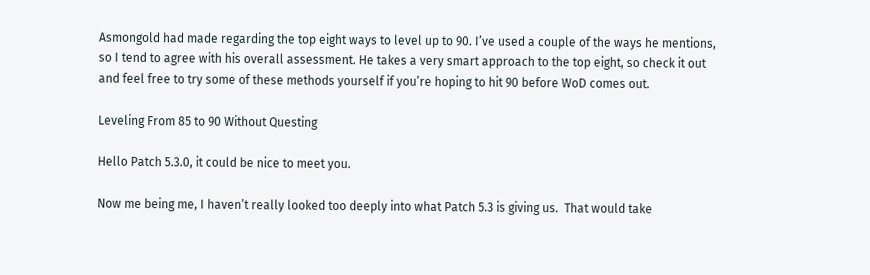Asmongold had made regarding the top eight ways to level up to 90. I’ve used a couple of the ways he mentions, so I tend to agree with his overall assessment. He takes a very smart approach to the top eight, so check it out and feel free to try some of these methods yourself if you’re hoping to hit 90 before WoD comes out.

Leveling From 85 to 90 Without Questing

Hello Patch 5.3.0, it could be nice to meet you.

Now me being me, I haven’t really looked too deeply into what Patch 5.3 is giving us.  That would take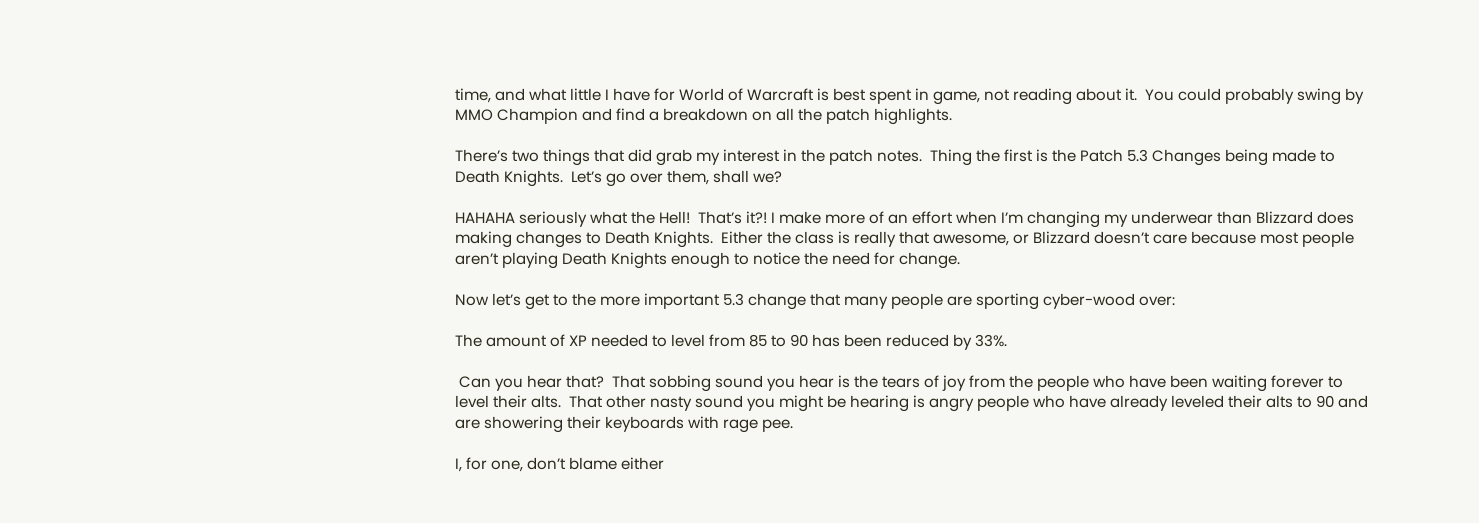time, and what little I have for World of Warcraft is best spent in game, not reading about it.  You could probably swing by MMO Champion and find a breakdown on all the patch highlights.

There’s two things that did grab my interest in the patch notes.  Thing the first is the Patch 5.3 Changes being made to Death Knights.  Let’s go over them, shall we?

HAHAHA seriously what the Hell!  That’s it?! I make more of an effort when I’m changing my underwear than Blizzard does making changes to Death Knights.  Either the class is really that awesome, or Blizzard doesn’t care because most people aren’t playing Death Knights enough to notice the need for change.

Now let’s get to the more important 5.3 change that many people are sporting cyber-wood over:

The amount of XP needed to level from 85 to 90 has been reduced by 33%.

 Can you hear that?  That sobbing sound you hear is the tears of joy from the people who have been waiting forever to level their alts.  That other nasty sound you might be hearing is angry people who have already leveled their alts to 90 and are showering their keyboards with rage pee.

I, for one, don’t blame either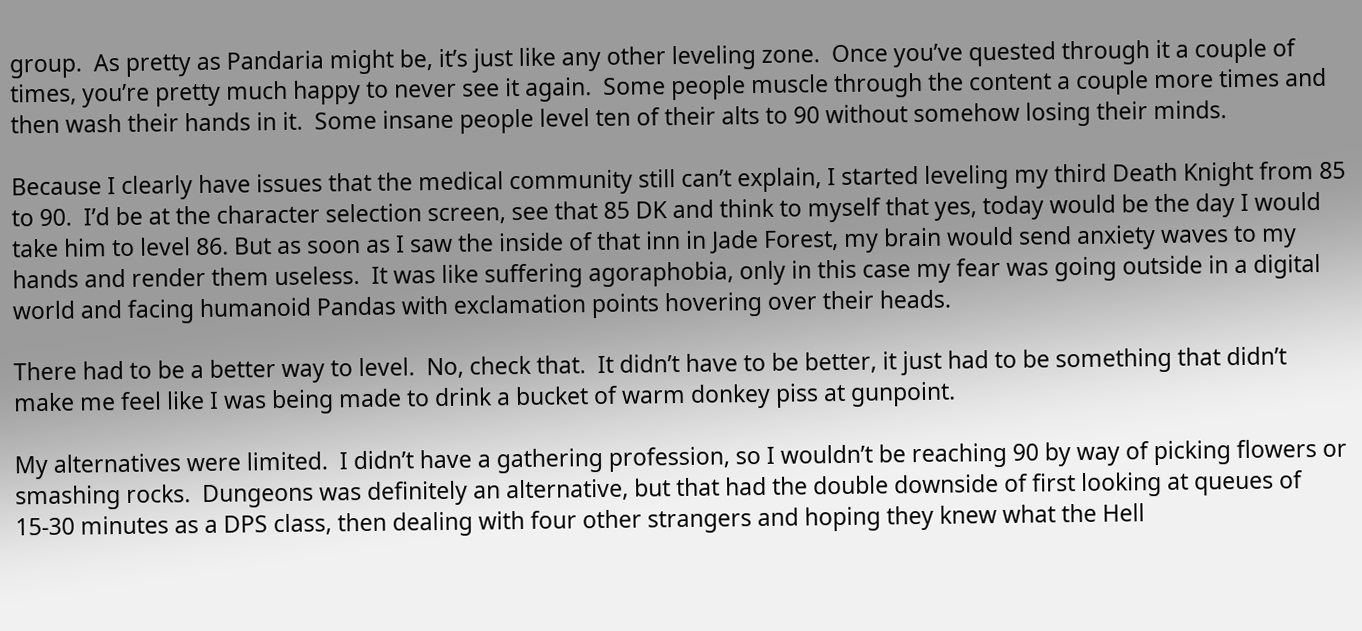group.  As pretty as Pandaria might be, it’s just like any other leveling zone.  Once you’ve quested through it a couple of times, you’re pretty much happy to never see it again.  Some people muscle through the content a couple more times and then wash their hands in it.  Some insane people level ten of their alts to 90 without somehow losing their minds.

Because I clearly have issues that the medical community still can’t explain, I started leveling my third Death Knight from 85 to 90.  I’d be at the character selection screen, see that 85 DK and think to myself that yes, today would be the day I would take him to level 86. But as soon as I saw the inside of that inn in Jade Forest, my brain would send anxiety waves to my hands and render them useless.  It was like suffering agoraphobia, only in this case my fear was going outside in a digital world and facing humanoid Pandas with exclamation points hovering over their heads.

There had to be a better way to level.  No, check that.  It didn’t have to be better, it just had to be something that didn’t make me feel like I was being made to drink a bucket of warm donkey piss at gunpoint.

My alternatives were limited.  I didn’t have a gathering profession, so I wouldn’t be reaching 90 by way of picking flowers or smashing rocks.  Dungeons was definitely an alternative, but that had the double downside of first looking at queues of 15-30 minutes as a DPS class, then dealing with four other strangers and hoping they knew what the Hell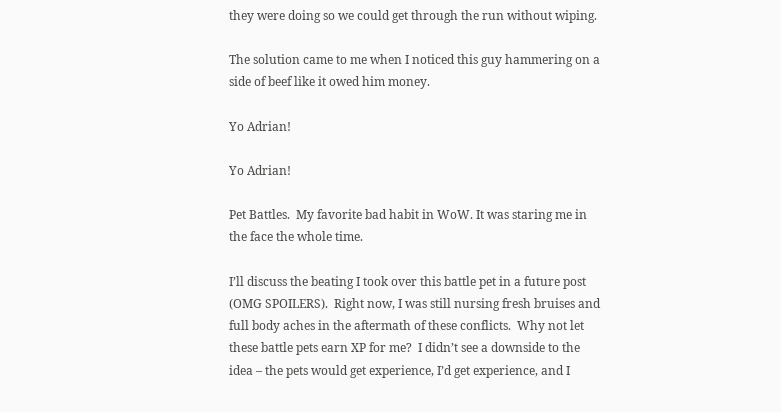they were doing so we could get through the run without wiping.

The solution came to me when I noticed this guy hammering on a side of beef like it owed him money.

Yo Adrian!

Yo Adrian!

Pet Battles.  My favorite bad habit in WoW. It was staring me in the face the whole time.

I’ll discuss the beating I took over this battle pet in a future post (OMG SPOILERS).  Right now, I was still nursing fresh bruises and full body aches in the aftermath of these conflicts.  Why not let these battle pets earn XP for me?  I didn’t see a downside to the idea – the pets would get experience, I’d get experience, and I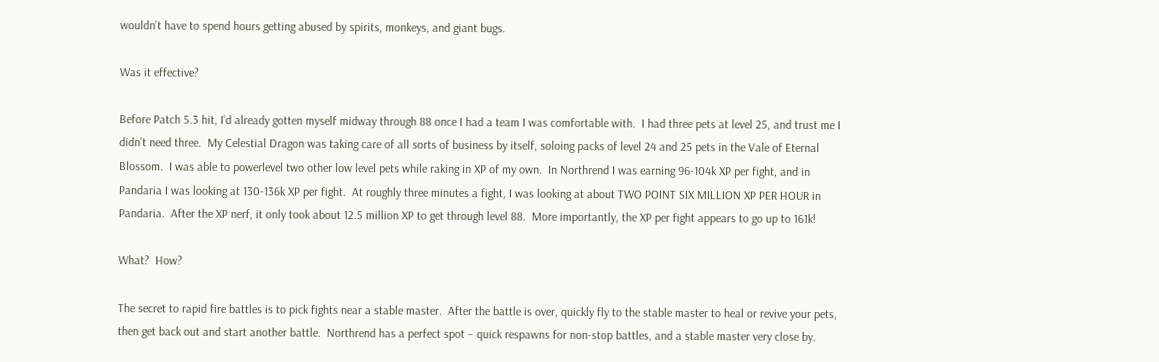wouldn’t have to spend hours getting abused by spirits, monkeys, and giant bugs.

Was it effective?

Before Patch 5.3 hit, I’d already gotten myself midway through 88 once I had a team I was comfortable with.  I had three pets at level 25, and trust me I didn’t need three.  My Celestial Dragon was taking care of all sorts of business by itself, soloing packs of level 24 and 25 pets in the Vale of Eternal Blossom.  I was able to powerlevel two other low level pets while raking in XP of my own.  In Northrend I was earning 96-104k XP per fight, and in Pandaria I was looking at 130-136k XP per fight.  At roughly three minutes a fight, I was looking at about TWO POINT SIX MILLION XP PER HOUR in Pandaria.  After the XP nerf, it only took about 12.5 million XP to get through level 88.  More importantly, the XP per fight appears to go up to 161k!

What?  How?

The secret to rapid fire battles is to pick fights near a stable master.  After the battle is over, quickly fly to the stable master to heal or revive your pets, then get back out and start another battle.  Northrend has a perfect spot – quick respawns for non-stop battles, and a stable master very close by.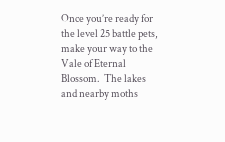Once you’re ready for the level 25 battle pets, make your way to the Vale of Eternal Blossom.  The lakes and nearby moths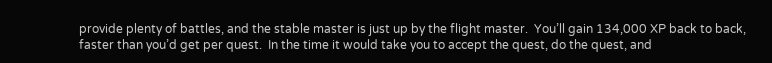provide plenty of battles, and the stable master is just up by the flight master.  You’ll gain 134,000 XP back to back, faster than you’d get per quest.  In the time it would take you to accept the quest, do the quest, and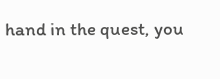hand in the quest, you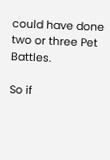could have done two or three Pet Battles.

So if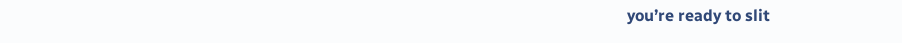you’re ready to slit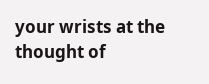your wrists at the thought of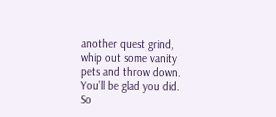another quest grind, whip out some vanity pets and throw down.  You’ll be glad you did.  So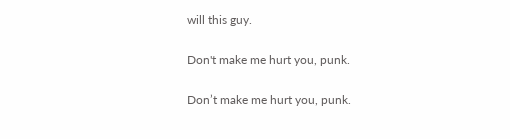will this guy.

Don't make me hurt you, punk.

Don’t make me hurt you, punk.